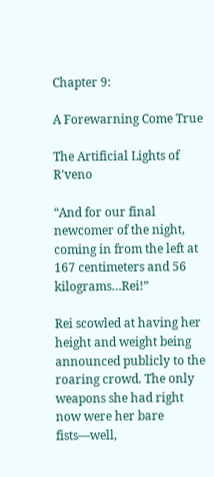Chapter 9:

A Forewarning Come True

The Artificial Lights of R'veno

“And for our final newcomer of the night, coming in from the left at 167 centimeters and 56 kilograms…Rei!”

Rei scowled at having her height and weight being announced publicly to the roaring crowd. The only weapons she had right now were her bare fists—well,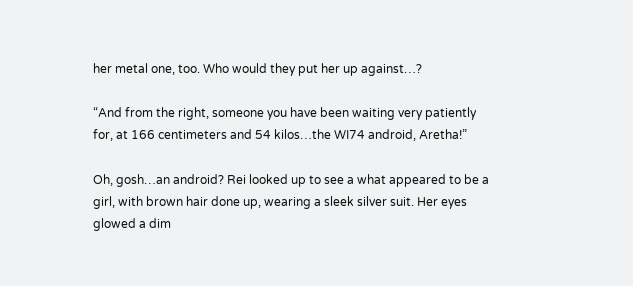her metal one, too. Who would they put her up against…?

“And from the right, someone you have been waiting very patiently for, at 166 centimeters and 54 kilos…the WI74 android, Aretha!”

Oh, gosh…an android? Rei looked up to see a what appeared to be a girl, with brown hair done up, wearing a sleek silver suit. Her eyes glowed a dim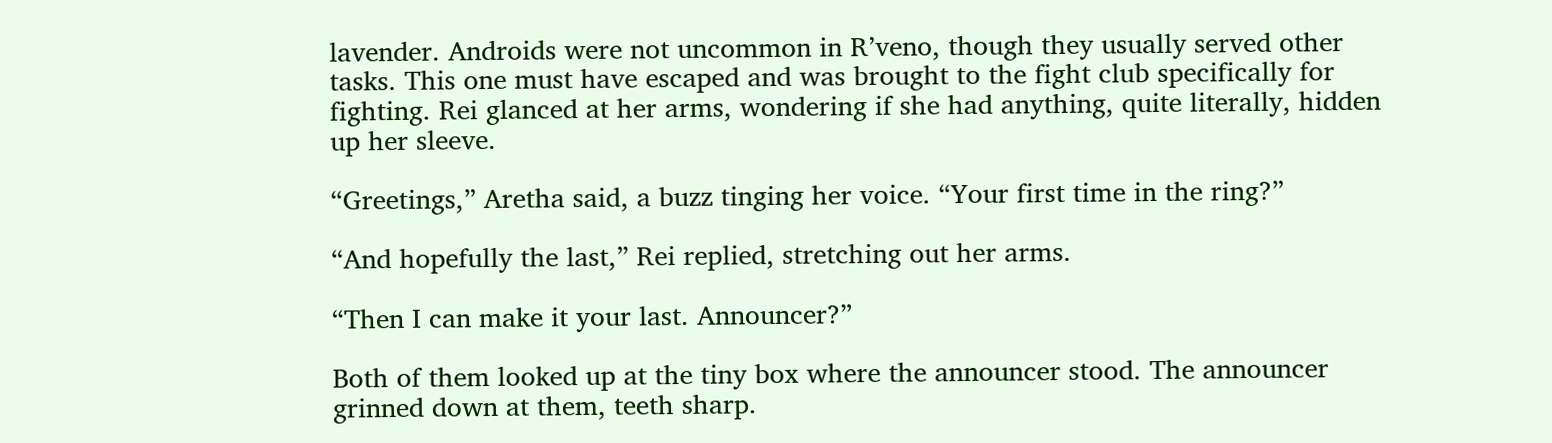lavender. Androids were not uncommon in R’veno, though they usually served other tasks. This one must have escaped and was brought to the fight club specifically for fighting. Rei glanced at her arms, wondering if she had anything, quite literally, hidden up her sleeve.

“Greetings,” Aretha said, a buzz tinging her voice. “Your first time in the ring?”

“And hopefully the last,” Rei replied, stretching out her arms.

“Then I can make it your last. Announcer?”

Both of them looked up at the tiny box where the announcer stood. The announcer grinned down at them, teeth sharp.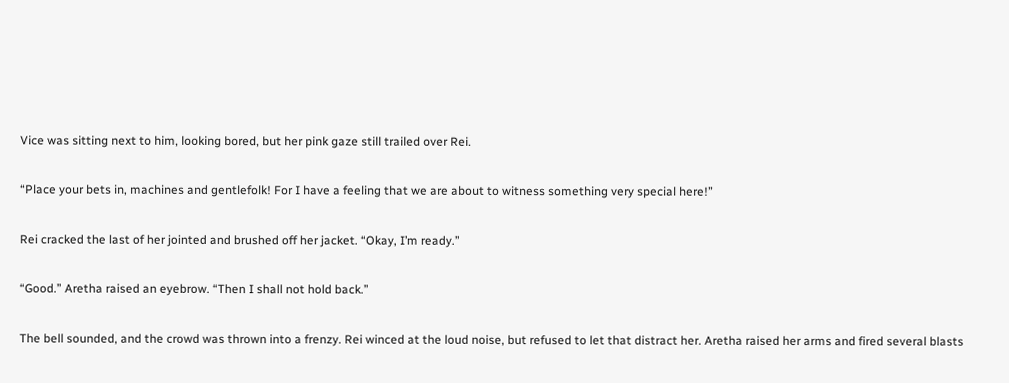Vice was sitting next to him, looking bored, but her pink gaze still trailed over Rei.

“Place your bets in, machines and gentlefolk! For I have a feeling that we are about to witness something very special here!”

Rei cracked the last of her jointed and brushed off her jacket. “Okay, I’m ready.”

“Good.” Aretha raised an eyebrow. “Then I shall not hold back.”

The bell sounded, and the crowd was thrown into a frenzy. Rei winced at the loud noise, but refused to let that distract her. Aretha raised her arms and fired several blasts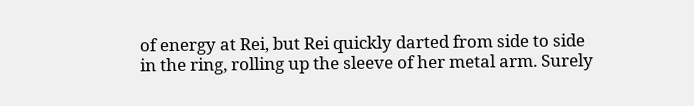of energy at Rei, but Rei quickly darted from side to side in the ring, rolling up the sleeve of her metal arm. Surely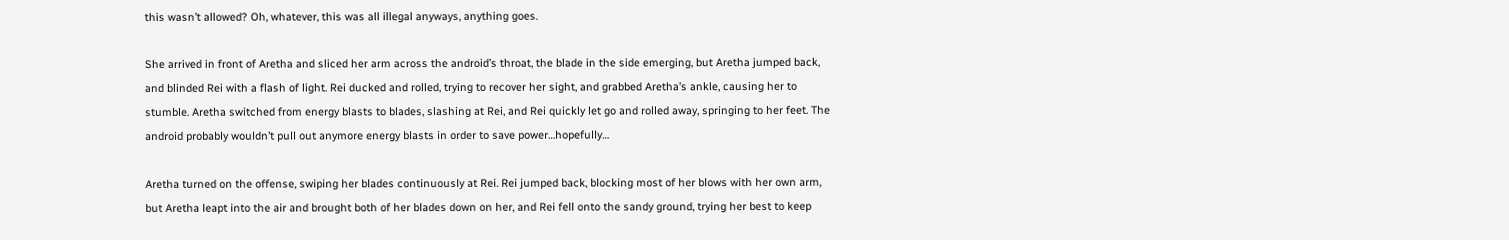this wasn’t allowed? Oh, whatever, this was all illegal anyways, anything goes.

She arrived in front of Aretha and sliced her arm across the android’s throat, the blade in the side emerging, but Aretha jumped back, and blinded Rei with a flash of light. Rei ducked and rolled, trying to recover her sight, and grabbed Aretha’s ankle, causing her to stumble. Aretha switched from energy blasts to blades, slashing at Rei, and Rei quickly let go and rolled away, springing to her feet. The android probably wouldn’t pull out anymore energy blasts in order to save power…hopefully…

Aretha turned on the offense, swiping her blades continuously at Rei. Rei jumped back, blocking most of her blows with her own arm, but Aretha leapt into the air and brought both of her blades down on her, and Rei fell onto the sandy ground, trying her best to keep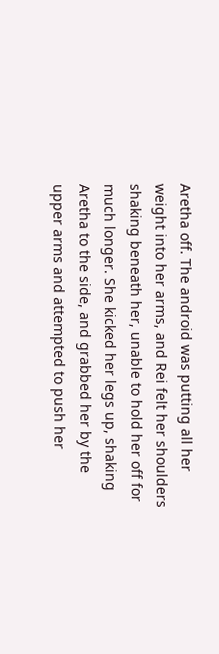Aretha off. The android was putting all her weight into her arms, and Rei felt her shoulders shaking beneath her, unable to hold her off for much longer. She kicked her legs up, shaking Aretha to the side, and grabbed her by the upper arms and attempted to push her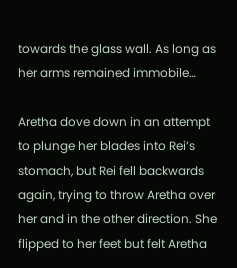towards the glass wall. As long as her arms remained immobile…

Aretha dove down in an attempt to plunge her blades into Rei’s stomach, but Rei fell backwards again, trying to throw Aretha over her and in the other direction. She flipped to her feet but felt Aretha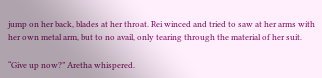jump on her back, blades at her throat. Rei winced and tried to saw at her arms with her own metal arm, but to no avail, only tearing through the material of her suit.

“Give up now?” Aretha whispered.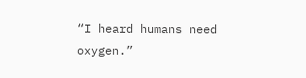“I heard humans need oxygen.”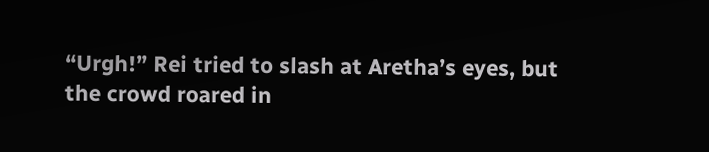“Urgh!” Rei tried to slash at Aretha’s eyes, but the crowd roared in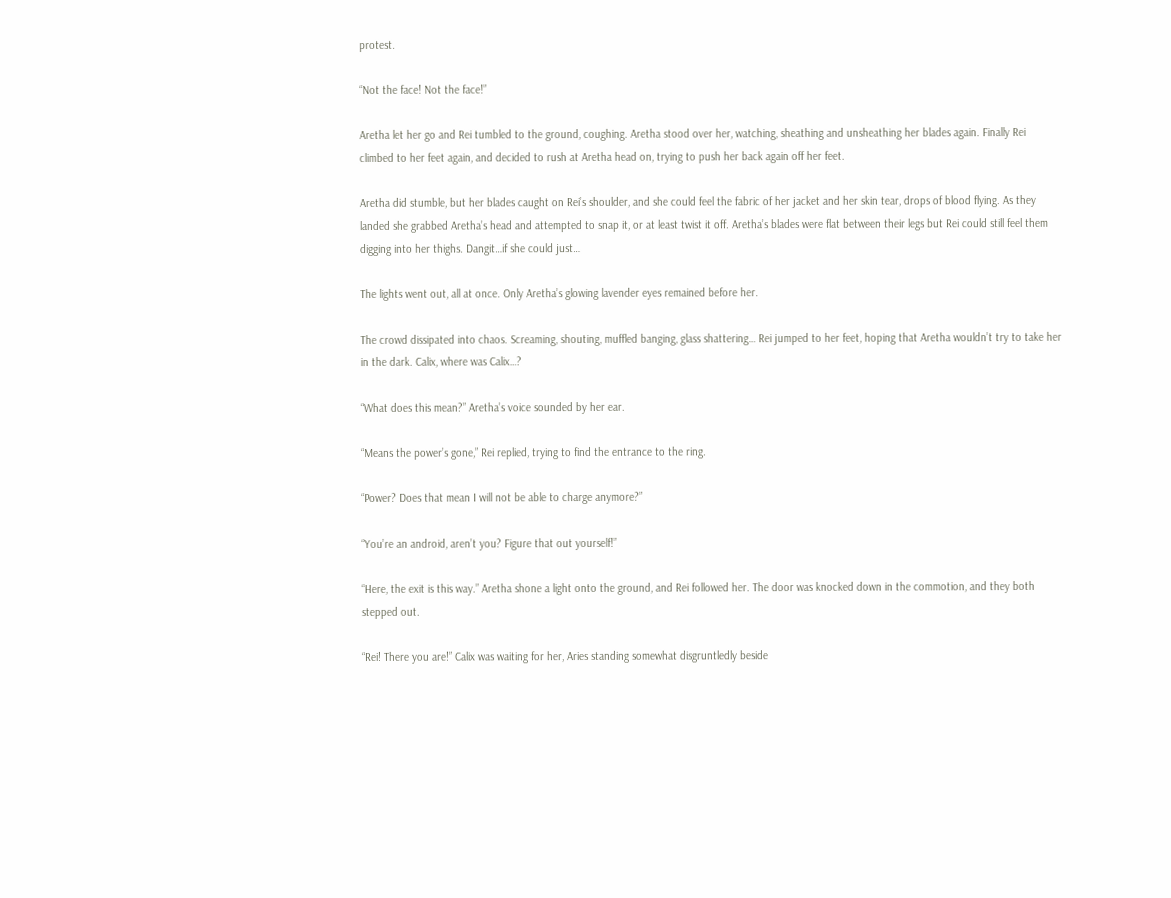protest.

“Not the face! Not the face!”

Aretha let her go and Rei tumbled to the ground, coughing. Aretha stood over her, watching, sheathing and unsheathing her blades again. Finally Rei climbed to her feet again, and decided to rush at Aretha head on, trying to push her back again off her feet.

Aretha did stumble, but her blades caught on Rei’s shoulder, and she could feel the fabric of her jacket and her skin tear, drops of blood flying. As they landed she grabbed Aretha’s head and attempted to snap it, or at least twist it off. Aretha’s blades were flat between their legs but Rei could still feel them digging into her thighs. Dangit…if she could just…

The lights went out, all at once. Only Aretha’s glowing lavender eyes remained before her.

The crowd dissipated into chaos. Screaming, shouting, muffled banging, glass shattering… Rei jumped to her feet, hoping that Aretha wouldn’t try to take her in the dark. Calix, where was Calix…?

“What does this mean?” Aretha’s voice sounded by her ear.

“Means the power’s gone,” Rei replied, trying to find the entrance to the ring.

“Power? Does that mean I will not be able to charge anymore?”

“You’re an android, aren’t you? Figure that out yourself!”

“Here, the exit is this way.” Aretha shone a light onto the ground, and Rei followed her. The door was knocked down in the commotion, and they both stepped out.

“Rei! There you are!” Calix was waiting for her, Aries standing somewhat disgruntledly beside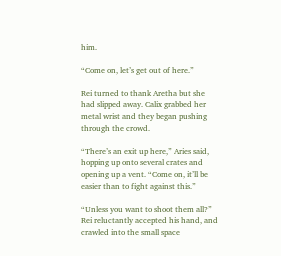him.

“Come on, let’s get out of here.”

Rei turned to thank Aretha but she had slipped away. Calix grabbed her metal wrist and they began pushing through the crowd.

“There’s an exit up here,” Aries said, hopping up onto several crates and opening up a vent. “Come on, it’ll be easier than to fight against this.”

“Unless you want to shoot them all?” Rei reluctantly accepted his hand, and crawled into the small space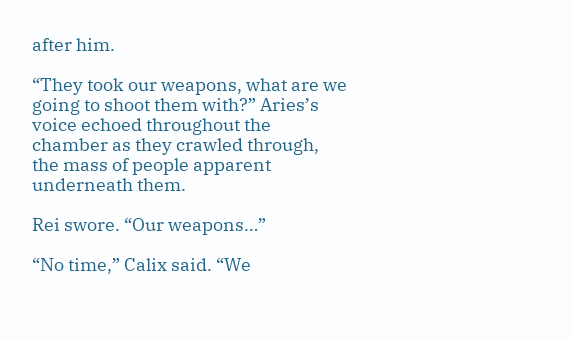after him.

“They took our weapons, what are we going to shoot them with?” Aries’s voice echoed throughout the chamber as they crawled through, the mass of people apparent underneath them.

Rei swore. “Our weapons…”

“No time,” Calix said. “We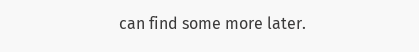can find some more later.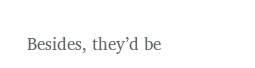Besides, they’d be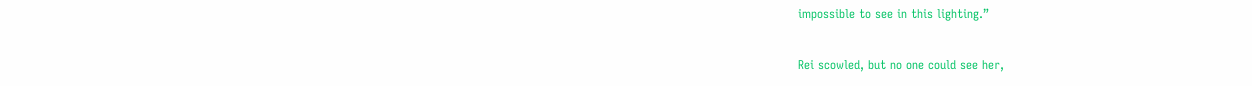impossible to see in this lighting.”

Rei scowled, but no one could see her,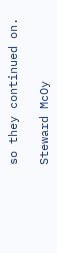so they continued on.

Steward McOy